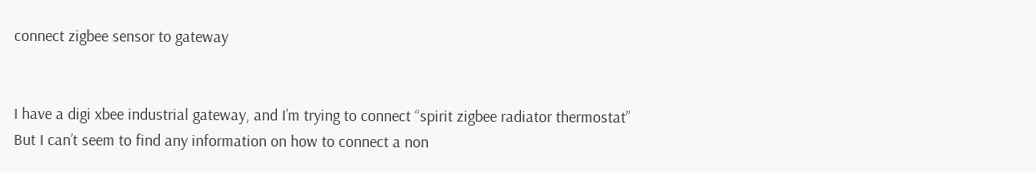connect zigbee sensor to gateway


I have a digi xbee industrial gateway, and I’m trying to connect “spirit zigbee radiator thermostat”
But I can’t seem to find any information on how to connect a non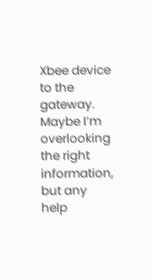Xbee device to the gateway.
Maybe I’m overlooking the right information, but any help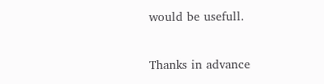would be usefull.

Thanks in advance